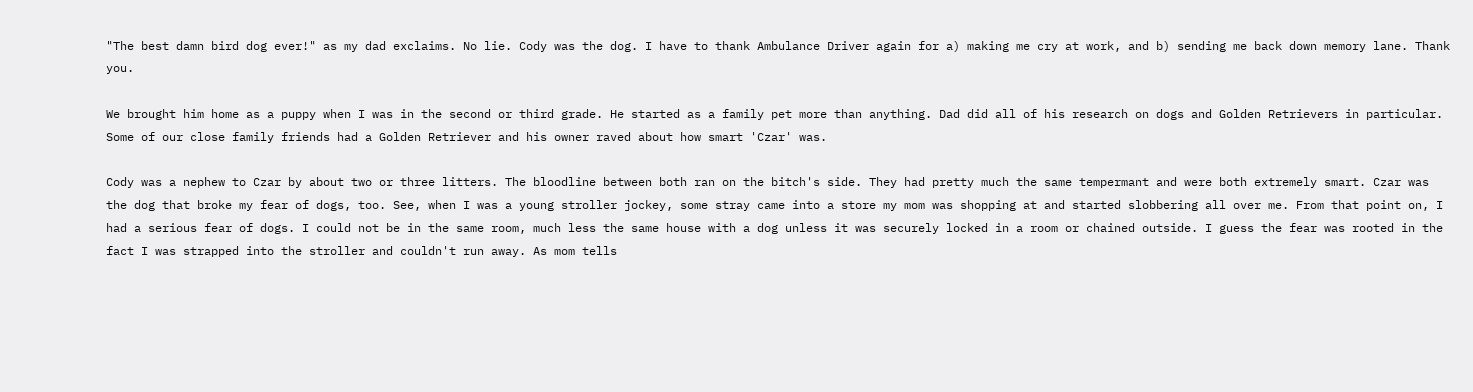"The best damn bird dog ever!" as my dad exclaims. No lie. Cody was the dog. I have to thank Ambulance Driver again for a) making me cry at work, and b) sending me back down memory lane. Thank you.

We brought him home as a puppy when I was in the second or third grade. He started as a family pet more than anything. Dad did all of his research on dogs and Golden Retrievers in particular. Some of our close family friends had a Golden Retriever and his owner raved about how smart 'Czar' was.

Cody was a nephew to Czar by about two or three litters. The bloodline between both ran on the bitch's side. They had pretty much the same tempermant and were both extremely smart. Czar was the dog that broke my fear of dogs, too. See, when I was a young stroller jockey, some stray came into a store my mom was shopping at and started slobbering all over me. From that point on, I had a serious fear of dogs. I could not be in the same room, much less the same house with a dog unless it was securely locked in a room or chained outside. I guess the fear was rooted in the fact I was strapped into the stroller and couldn't run away. As mom tells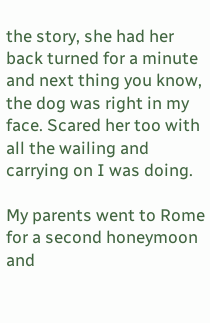the story, she had her back turned for a minute and next thing you know, the dog was right in my face. Scared her too with all the wailing and carrying on I was doing.

My parents went to Rome for a second honeymoon and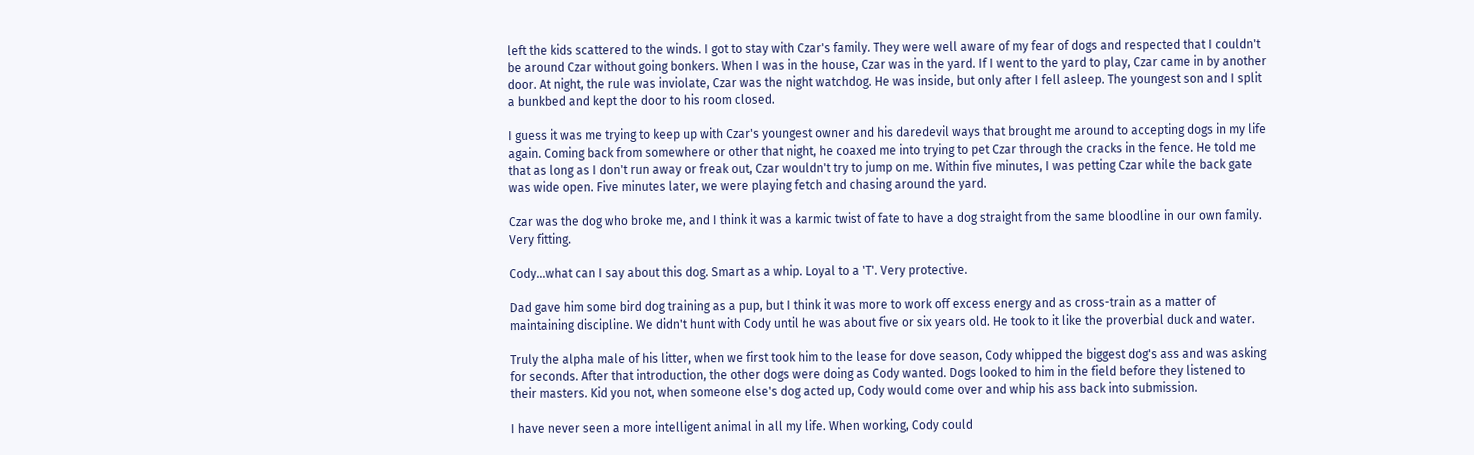left the kids scattered to the winds. I got to stay with Czar's family. They were well aware of my fear of dogs and respected that I couldn't be around Czar without going bonkers. When I was in the house, Czar was in the yard. If I went to the yard to play, Czar came in by another door. At night, the rule was inviolate, Czar was the night watchdog. He was inside, but only after I fell asleep. The youngest son and I split a bunkbed and kept the door to his room closed.

I guess it was me trying to keep up with Czar's youngest owner and his daredevil ways that brought me around to accepting dogs in my life again. Coming back from somewhere or other that night, he coaxed me into trying to pet Czar through the cracks in the fence. He told me that as long as I don't run away or freak out, Czar wouldn't try to jump on me. Within five minutes, I was petting Czar while the back gate was wide open. Five minutes later, we were playing fetch and chasing around the yard.

Czar was the dog who broke me, and I think it was a karmic twist of fate to have a dog straight from the same bloodline in our own family. Very fitting.

Cody...what can I say about this dog. Smart as a whip. Loyal to a 'T'. Very protective.

Dad gave him some bird dog training as a pup, but I think it was more to work off excess energy and as cross-train as a matter of maintaining discipline. We didn't hunt with Cody until he was about five or six years old. He took to it like the proverbial duck and water.

Truly the alpha male of his litter, when we first took him to the lease for dove season, Cody whipped the biggest dog's ass and was asking for seconds. After that introduction, the other dogs were doing as Cody wanted. Dogs looked to him in the field before they listened to their masters. Kid you not, when someone else's dog acted up, Cody would come over and whip his ass back into submission.

I have never seen a more intelligent animal in all my life. When working, Cody could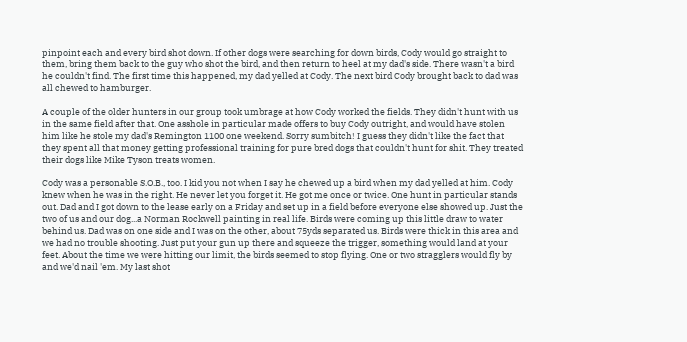pinpoint each and every bird shot down. If other dogs were searching for down birds, Cody would go straight to them, bring them back to the guy who shot the bird, and then return to heel at my dad's side. There wasn't a bird he couldn't find. The first time this happened, my dad yelled at Cody. The next bird Cody brought back to dad was all chewed to hamburger.

A couple of the older hunters in our group took umbrage at how Cody worked the fields. They didn't hunt with us in the same field after that. One asshole in particular made offers to buy Cody outright, and would have stolen him like he stole my dad's Remington 1100 one weekend. Sorry sumbitch! I guess they didn't like the fact that they spent all that money getting professional training for pure bred dogs that couldn't hunt for shit. They treated their dogs like Mike Tyson treats women.

Cody was a personable S.O.B., too. I kid you not when I say he chewed up a bird when my dad yelled at him. Cody knew when he was in the right. He never let you forget it. He got me once or twice. One hunt in particular stands out. Dad and I got down to the lease early on a Friday and set up in a field before everyone else showed up. Just the two of us and our dog...a Norman Rockwell painting in real life. Birds were coming up this little draw to water behind us. Dad was on one side and I was on the other, about 75yds separated us. Birds were thick in this area and we had no trouble shooting. Just put your gun up there and squeeze the trigger, something would land at your feet. About the time we were hitting our limit, the birds seemed to stop flying. One or two stragglers would fly by and we'd nail 'em. My last shot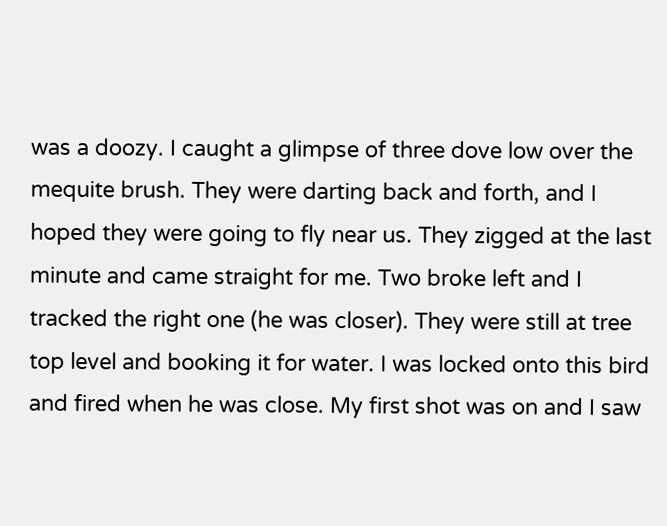was a doozy. I caught a glimpse of three dove low over the mequite brush. They were darting back and forth, and I hoped they were going to fly near us. They zigged at the last minute and came straight for me. Two broke left and I tracked the right one (he was closer). They were still at tree top level and booking it for water. I was locked onto this bird and fired when he was close. My first shot was on and I saw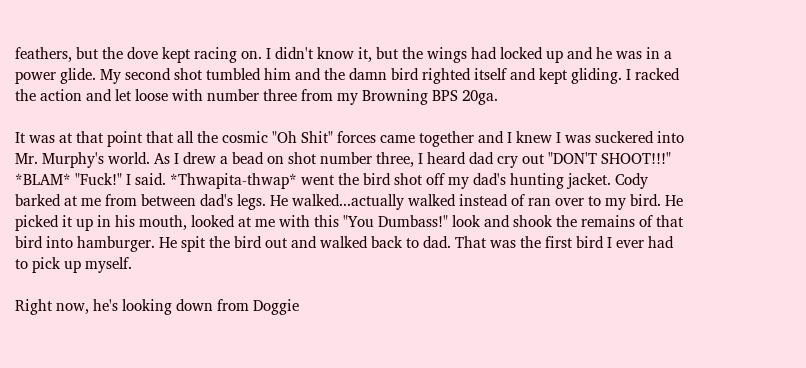feathers, but the dove kept racing on. I didn't know it, but the wings had locked up and he was in a power glide. My second shot tumbled him and the damn bird righted itself and kept gliding. I racked the action and let loose with number three from my Browning BPS 20ga.

It was at that point that all the cosmic "Oh Shit" forces came together and I knew I was suckered into Mr. Murphy's world. As I drew a bead on shot number three, I heard dad cry out "DON'T SHOOT!!!" *BLAM* "Fuck!" I said. *Thwapita-thwap* went the bird shot off my dad's hunting jacket. Cody barked at me from between dad's legs. He walked...actually walked instead of ran over to my bird. He picked it up in his mouth, looked at me with this "You Dumbass!" look and shook the remains of that bird into hamburger. He spit the bird out and walked back to dad. That was the first bird I ever had to pick up myself.

Right now, he's looking down from Doggie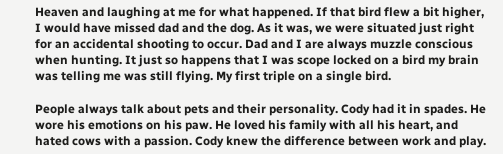Heaven and laughing at me for what happened. If that bird flew a bit higher, I would have missed dad and the dog. As it was, we were situated just right for an accidental shooting to occur. Dad and I are always muzzle conscious when hunting. It just so happens that I was scope locked on a bird my brain was telling me was still flying. My first triple on a single bird.

People always talk about pets and their personality. Cody had it in spades. He wore his emotions on his paw. He loved his family with all his heart, and hated cows with a passion. Cody knew the difference between work and play.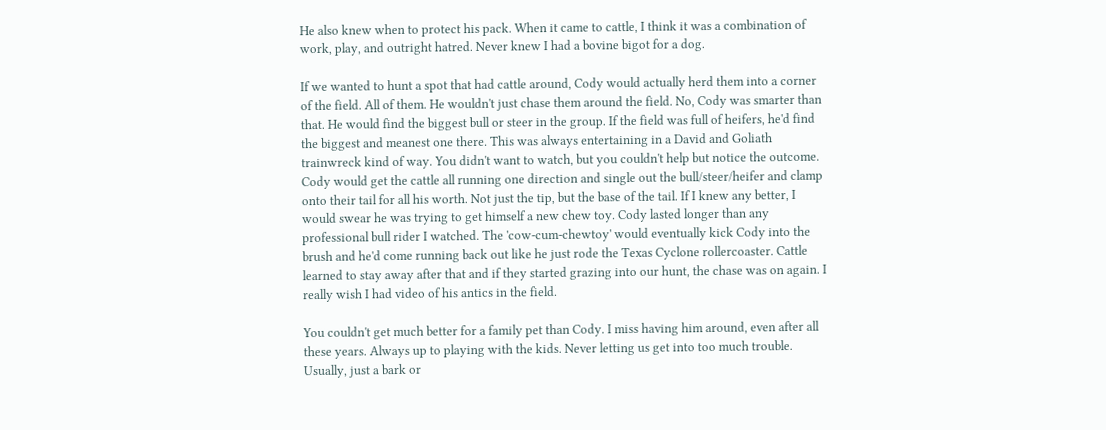He also knew when to protect his pack. When it came to cattle, I think it was a combination of work, play, and outright hatred. Never knew I had a bovine bigot for a dog.

If we wanted to hunt a spot that had cattle around, Cody would actually herd them into a corner of the field. All of them. He wouldn't just chase them around the field. No, Cody was smarter than that. He would find the biggest bull or steer in the group. If the field was full of heifers, he'd find the biggest and meanest one there. This was always entertaining in a David and Goliath trainwreck kind of way. You didn't want to watch, but you couldn't help but notice the outcome. Cody would get the cattle all running one direction and single out the bull/steer/heifer and clamp onto their tail for all his worth. Not just the tip, but the base of the tail. If I knew any better, I would swear he was trying to get himself a new chew toy. Cody lasted longer than any professional bull rider I watched. The 'cow-cum-chewtoy' would eventually kick Cody into the brush and he'd come running back out like he just rode the Texas Cyclone rollercoaster. Cattle learned to stay away after that and if they started grazing into our hunt, the chase was on again. I really wish I had video of his antics in the field.

You couldn't get much better for a family pet than Cody. I miss having him around, even after all these years. Always up to playing with the kids. Never letting us get into too much trouble. Usually, just a bark or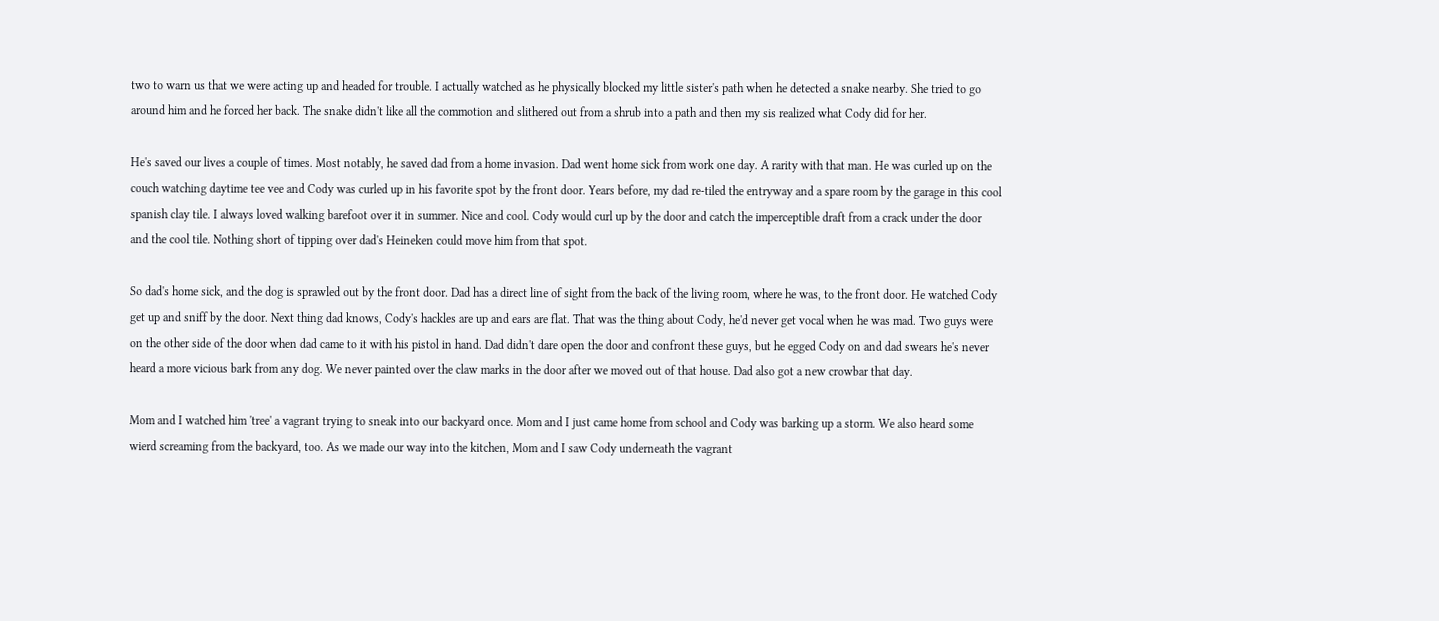two to warn us that we were acting up and headed for trouble. I actually watched as he physically blocked my little sister's path when he detected a snake nearby. She tried to go around him and he forced her back. The snake didn't like all the commotion and slithered out from a shrub into a path and then my sis realized what Cody did for her.

He's saved our lives a couple of times. Most notably, he saved dad from a home invasion. Dad went home sick from work one day. A rarity with that man. He was curled up on the couch watching daytime tee vee and Cody was curled up in his favorite spot by the front door. Years before, my dad re-tiled the entryway and a spare room by the garage in this cool spanish clay tile. I always loved walking barefoot over it in summer. Nice and cool. Cody would curl up by the door and catch the imperceptible draft from a crack under the door and the cool tile. Nothing short of tipping over dad's Heineken could move him from that spot.

So dad's home sick, and the dog is sprawled out by the front door. Dad has a direct line of sight from the back of the living room, where he was, to the front door. He watched Cody get up and sniff by the door. Next thing dad knows, Cody's hackles are up and ears are flat. That was the thing about Cody, he'd never get vocal when he was mad. Two guys were on the other side of the door when dad came to it with his pistol in hand. Dad didn't dare open the door and confront these guys, but he egged Cody on and dad swears he's never heard a more vicious bark from any dog. We never painted over the claw marks in the door after we moved out of that house. Dad also got a new crowbar that day.

Mom and I watched him 'tree' a vagrant trying to sneak into our backyard once. Mom and I just came home from school and Cody was barking up a storm. We also heard some wierd screaming from the backyard, too. As we made our way into the kitchen, Mom and I saw Cody underneath the vagrant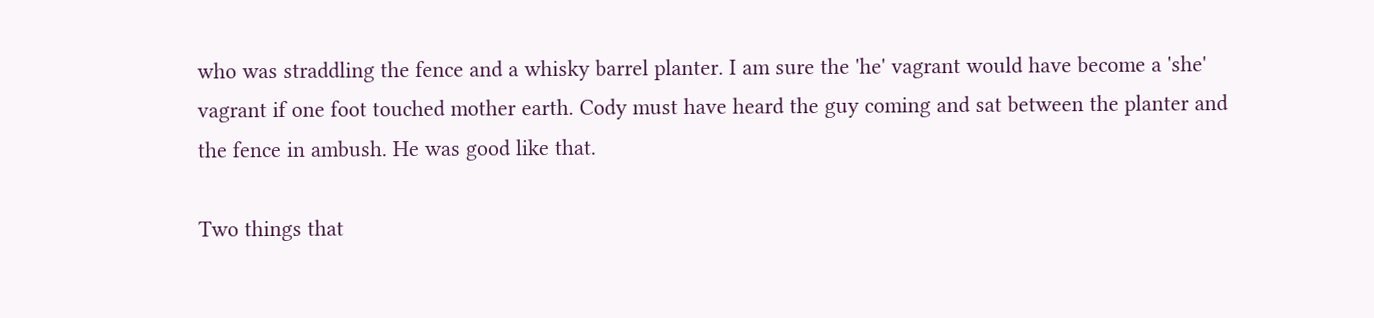who was straddling the fence and a whisky barrel planter. I am sure the 'he' vagrant would have become a 'she' vagrant if one foot touched mother earth. Cody must have heard the guy coming and sat between the planter and the fence in ambush. He was good like that.

Two things that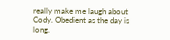really make me laugh about Cody. Obedient as the day is long.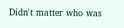Didn't matter who was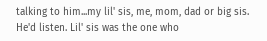talking to him...my lil' sis, me, mom, dad or big sis. He'd listen. Lil' sis was the one who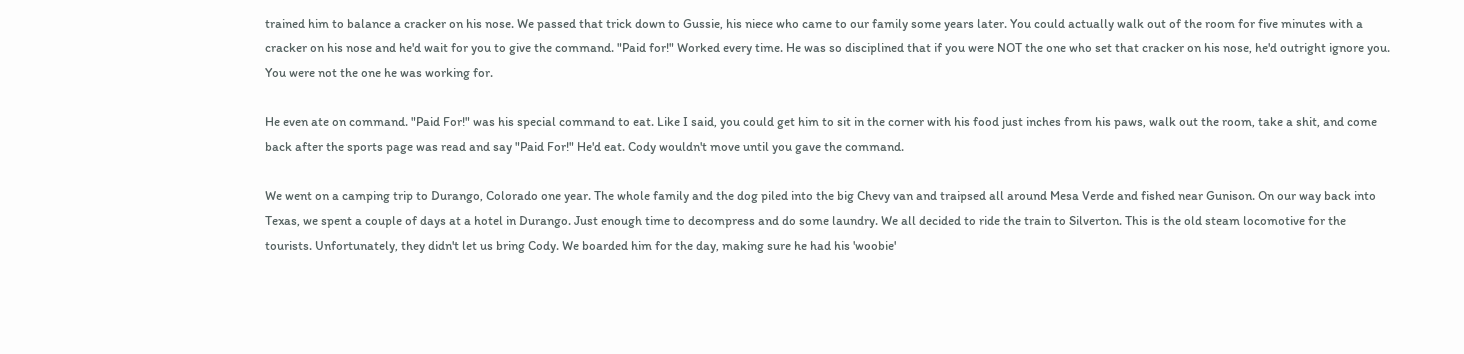trained him to balance a cracker on his nose. We passed that trick down to Gussie, his niece who came to our family some years later. You could actually walk out of the room for five minutes with a cracker on his nose and he'd wait for you to give the command. "Paid for!" Worked every time. He was so disciplined that if you were NOT the one who set that cracker on his nose, he'd outright ignore you. You were not the one he was working for.

He even ate on command. "Paid For!" was his special command to eat. Like I said, you could get him to sit in the corner with his food just inches from his paws, walk out the room, take a shit, and come back after the sports page was read and say "Paid For!" He'd eat. Cody wouldn't move until you gave the command.

We went on a camping trip to Durango, Colorado one year. The whole family and the dog piled into the big Chevy van and traipsed all around Mesa Verde and fished near Gunison. On our way back into Texas, we spent a couple of days at a hotel in Durango. Just enough time to decompress and do some laundry. We all decided to ride the train to Silverton. This is the old steam locomotive for the tourists. Unfortunately, they didn't let us bring Cody. We boarded him for the day, making sure he had his 'woobie'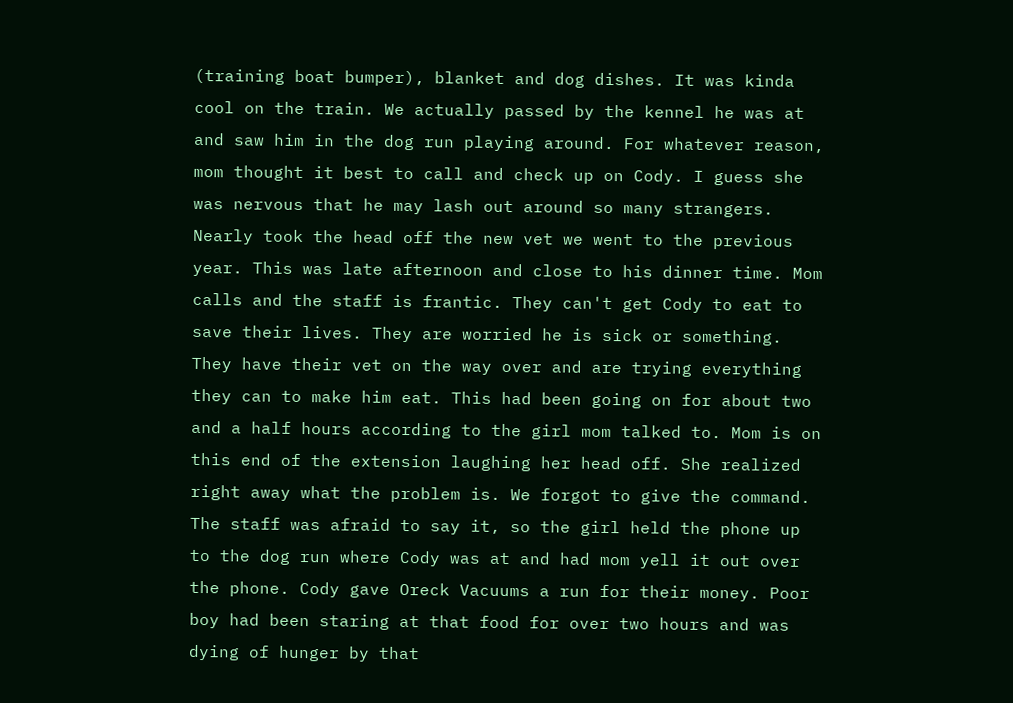(training boat bumper), blanket and dog dishes. It was kinda cool on the train. We actually passed by the kennel he was at and saw him in the dog run playing around. For whatever reason, mom thought it best to call and check up on Cody. I guess she was nervous that he may lash out around so many strangers. Nearly took the head off the new vet we went to the previous year. This was late afternoon and close to his dinner time. Mom calls and the staff is frantic. They can't get Cody to eat to save their lives. They are worried he is sick or something. They have their vet on the way over and are trying everything they can to make him eat. This had been going on for about two and a half hours according to the girl mom talked to. Mom is on this end of the extension laughing her head off. She realized right away what the problem is. We forgot to give the command. The staff was afraid to say it, so the girl held the phone up to the dog run where Cody was at and had mom yell it out over the phone. Cody gave Oreck Vacuums a run for their money. Poor boy had been staring at that food for over two hours and was dying of hunger by that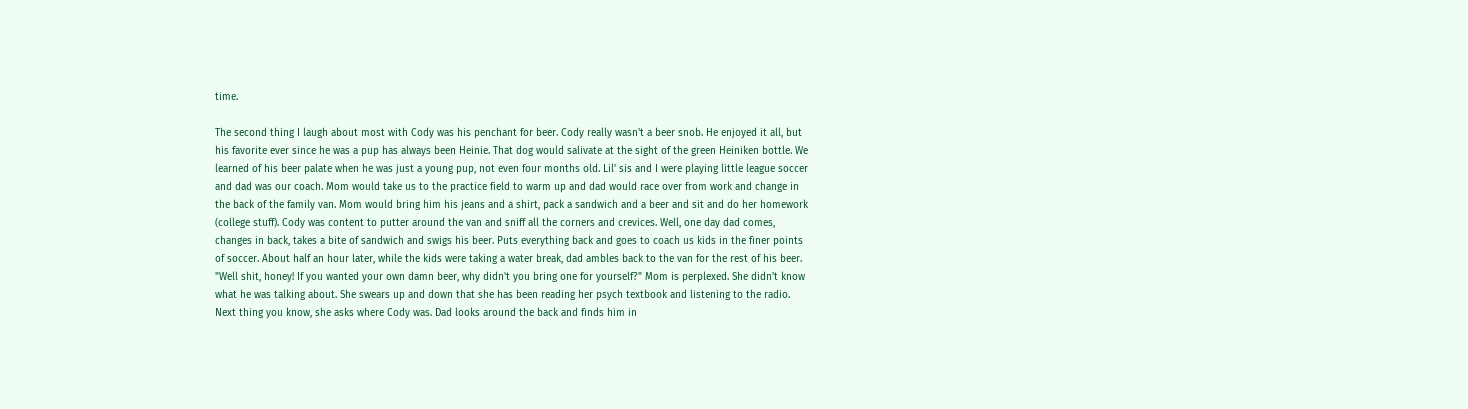time.

The second thing I laugh about most with Cody was his penchant for beer. Cody really wasn't a beer snob. He enjoyed it all, but his favorite ever since he was a pup has always been Heinie. That dog would salivate at the sight of the green Heiniken bottle. We learned of his beer palate when he was just a young pup, not even four months old. Lil' sis and I were playing little league soccer and dad was our coach. Mom would take us to the practice field to warm up and dad would race over from work and change in the back of the family van. Mom would bring him his jeans and a shirt, pack a sandwich and a beer and sit and do her homework (college stuff). Cody was content to putter around the van and sniff all the corners and crevices. Well, one day dad comes, changes in back, takes a bite of sandwich and swigs his beer. Puts everything back and goes to coach us kids in the finer points of soccer. About half an hour later, while the kids were taking a water break, dad ambles back to the van for the rest of his beer. "Well shit, honey! If you wanted your own damn beer, why didn't you bring one for yourself?" Mom is perplexed. She didn't know what he was talking about. She swears up and down that she has been reading her psych textbook and listening to the radio. Next thing you know, she asks where Cody was. Dad looks around the back and finds him in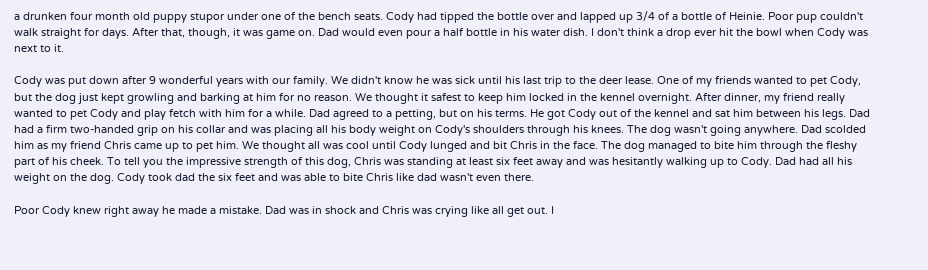a drunken four month old puppy stupor under one of the bench seats. Cody had tipped the bottle over and lapped up 3/4 of a bottle of Heinie. Poor pup couldn't walk straight for days. After that, though, it was game on. Dad would even pour a half bottle in his water dish. I don't think a drop ever hit the bowl when Cody was next to it.

Cody was put down after 9 wonderful years with our family. We didn't know he was sick until his last trip to the deer lease. One of my friends wanted to pet Cody, but the dog just kept growling and barking at him for no reason. We thought it safest to keep him locked in the kennel overnight. After dinner, my friend really wanted to pet Cody and play fetch with him for a while. Dad agreed to a petting, but on his terms. He got Cody out of the kennel and sat him between his legs. Dad had a firm two-handed grip on his collar and was placing all his body weight on Cody's shoulders through his knees. The dog wasn't going anywhere. Dad scolded him as my friend Chris came up to pet him. We thought all was cool until Cody lunged and bit Chris in the face. The dog managed to bite him through the fleshy part of his cheek. To tell you the impressive strength of this dog, Chris was standing at least six feet away and was hesitantly walking up to Cody. Dad had all his weight on the dog. Cody took dad the six feet and was able to bite Chris like dad wasn't even there.

Poor Cody knew right away he made a mistake. Dad was in shock and Chris was crying like all get out. I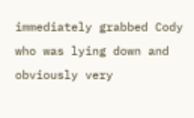immediately grabbed Cody who was lying down and obviously very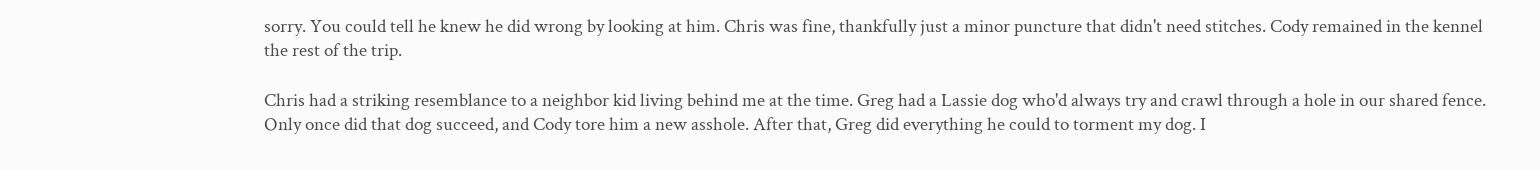sorry. You could tell he knew he did wrong by looking at him. Chris was fine, thankfully just a minor puncture that didn't need stitches. Cody remained in the kennel the rest of the trip.

Chris had a striking resemblance to a neighbor kid living behind me at the time. Greg had a Lassie dog who'd always try and crawl through a hole in our shared fence. Only once did that dog succeed, and Cody tore him a new asshole. After that, Greg did everything he could to torment my dog. I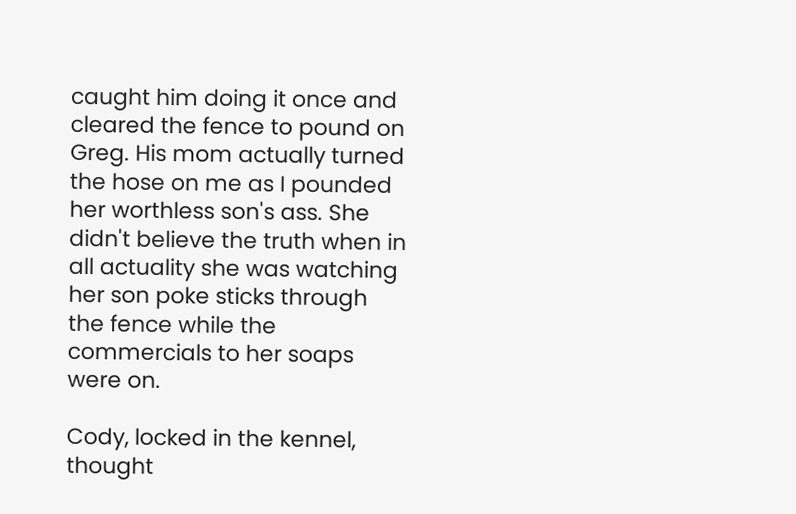caught him doing it once and cleared the fence to pound on Greg. His mom actually turned the hose on me as I pounded her worthless son's ass. She didn't believe the truth when in all actuality she was watching her son poke sticks through the fence while the commercials to her soaps were on.

Cody, locked in the kennel, thought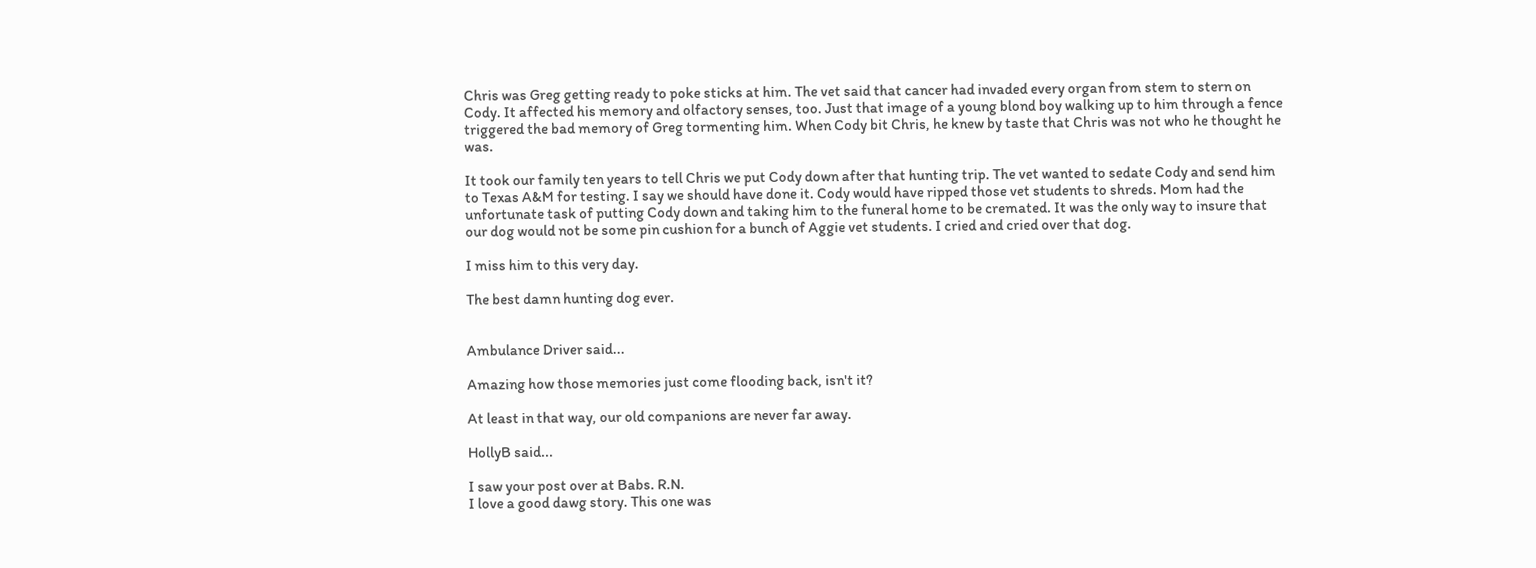Chris was Greg getting ready to poke sticks at him. The vet said that cancer had invaded every organ from stem to stern on Cody. It affected his memory and olfactory senses, too. Just that image of a young blond boy walking up to him through a fence triggered the bad memory of Greg tormenting him. When Cody bit Chris, he knew by taste that Chris was not who he thought he was.

It took our family ten years to tell Chris we put Cody down after that hunting trip. The vet wanted to sedate Cody and send him to Texas A&M for testing. I say we should have done it. Cody would have ripped those vet students to shreds. Mom had the unfortunate task of putting Cody down and taking him to the funeral home to be cremated. It was the only way to insure that our dog would not be some pin cushion for a bunch of Aggie vet students. I cried and cried over that dog.

I miss him to this very day.

The best damn hunting dog ever.


Ambulance Driver said...

Amazing how those memories just come flooding back, isn't it?

At least in that way, our old companions are never far away.

HollyB said...

I saw your post over at Babs. R.N.
I love a good dawg story. This one was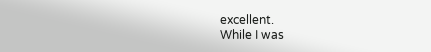excellent.
While I was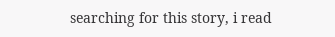searching for this story, i read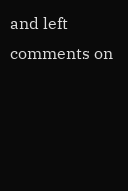and left comments on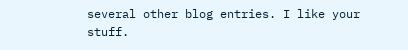several other blog entries. I like your stuff.